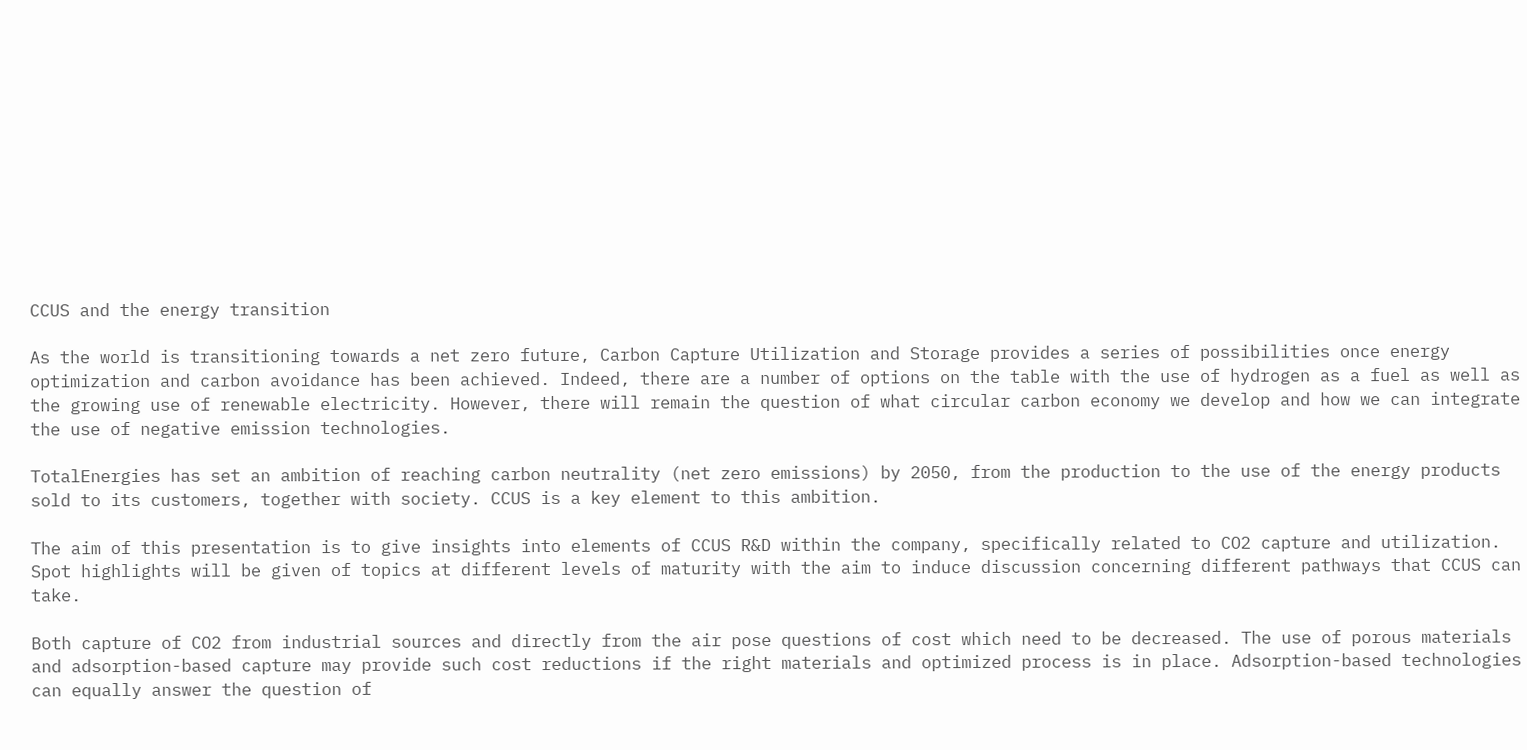CCUS and the energy transition

As the world is transitioning towards a net zero future, Carbon Capture Utilization and Storage provides a series of possibilities once energy optimization and carbon avoidance has been achieved. Indeed, there are a number of options on the table with the use of hydrogen as a fuel as well as the growing use of renewable electricity. However, there will remain the question of what circular carbon economy we develop and how we can integrate the use of negative emission technologies.

TotalEnergies has set an ambition of reaching carbon neutrality (net zero emissions) by 2050, from the production to the use of the energy products sold to its customers, together with society. CCUS is a key element to this ambition.

The aim of this presentation is to give insights into elements of CCUS R&D within the company, specifically related to CO2 capture and utilization. Spot highlights will be given of topics at different levels of maturity with the aim to induce discussion concerning different pathways that CCUS can take.

Both capture of CO2 from industrial sources and directly from the air pose questions of cost which need to be decreased. The use of porous materials and adsorption-based capture may provide such cost reductions if the right materials and optimized process is in place. Adsorption-based technologies can equally answer the question of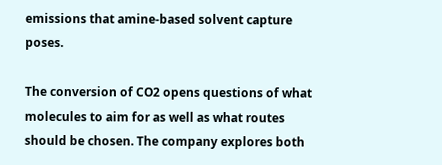emissions that amine-based solvent capture poses.

The conversion of CO2 opens questions of what molecules to aim for as well as what routes should be chosen. The company explores both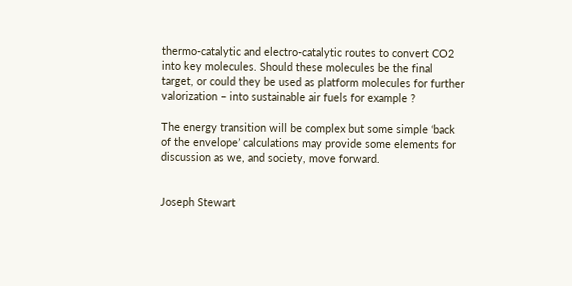thermo-catalytic and electro-catalytic routes to convert CO2 into key molecules. Should these molecules be the final target, or could they be used as platform molecules for further valorization – into sustainable air fuels for example ?

The energy transition will be complex but some simple ‘back of the envelope’ calculations may provide some elements for discussion as we, and society, move forward.


Joseph Stewart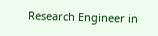Research Engineer in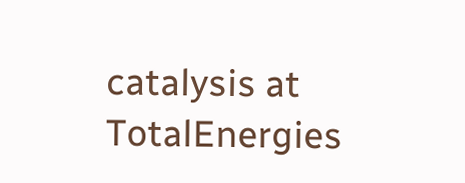catalysis at TotalEnergies